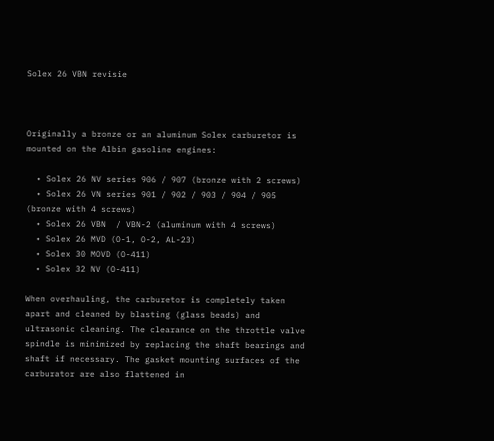Solex 26 VBN revisie



Originally a bronze or an aluminum Solex carburetor is mounted on the Albin gasoline engines:

  • Solex 26 NV series 906 / 907 (bronze with 2 screws)
  • Solex 26 VN series 901 / 902 / 903 / 904 / 905 (bronze with 4 screws)
  • Solex 26 VBN  / VBN-2 (aluminum with 4 screws)
  • Solex 26 MVD (O-1, O-2, AL-23)
  • Solex 30 MOVD (O-411)
  • Solex 32 NV (O-411)

When overhauling, the carburetor is completely taken apart and cleaned by blasting (glass beads) and ultrasonic cleaning. The clearance on the throttle valve spindle is minimized by replacing the shaft bearings and shaft if necessary. The gasket mounting surfaces of the carburator are also flattened in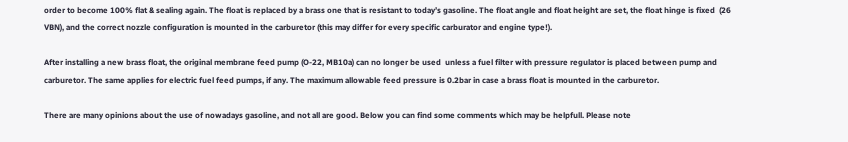order to become 100% flat & sealing again. The float is replaced by a brass one that is resistant to today’s gasoline. The float angle and float height are set, the float hinge is fixed  (26 VBN), and the correct nozzle configuration is mounted in the carburetor (this may differ for every specific carburator and engine type!).

After installing a new brass float, the original membrane feed pump (O-22, MB10a) can no longer be used  unless a fuel filter with pressure regulator is placed between pump and carburetor. The same applies for electric fuel feed pumps, if any. The maximum allowable feed pressure is 0.2bar in case a brass float is mounted in the carburetor.

There are many opinions about the use of nowadays gasoline, and not all are good. Below you can find some comments which may be helpfull. Please note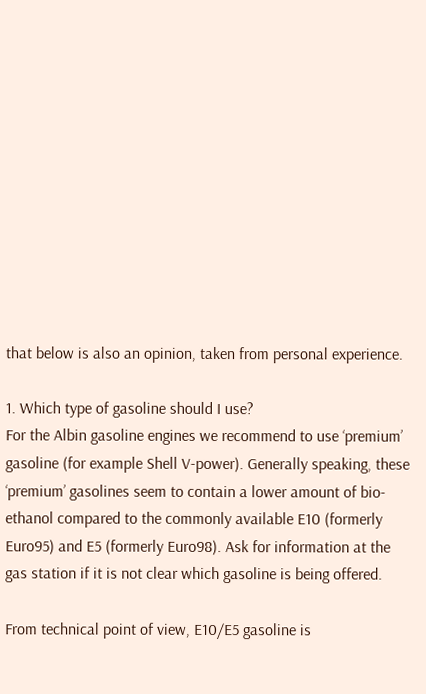that below is also an opinion, taken from personal experience.

1. Which type of gasoline should I use?
For the Albin gasoline engines we recommend to use ‘premium’ gasoline (for example Shell V-power). Generally speaking, these ‘premium’ gasolines seem to contain a lower amount of bio-ethanol compared to the commonly available E10 (formerly Euro95) and E5 (formerly Euro98). Ask for information at the gas station if it is not clear which gasoline is being offered.

From technical point of view, E10/E5 gasoline is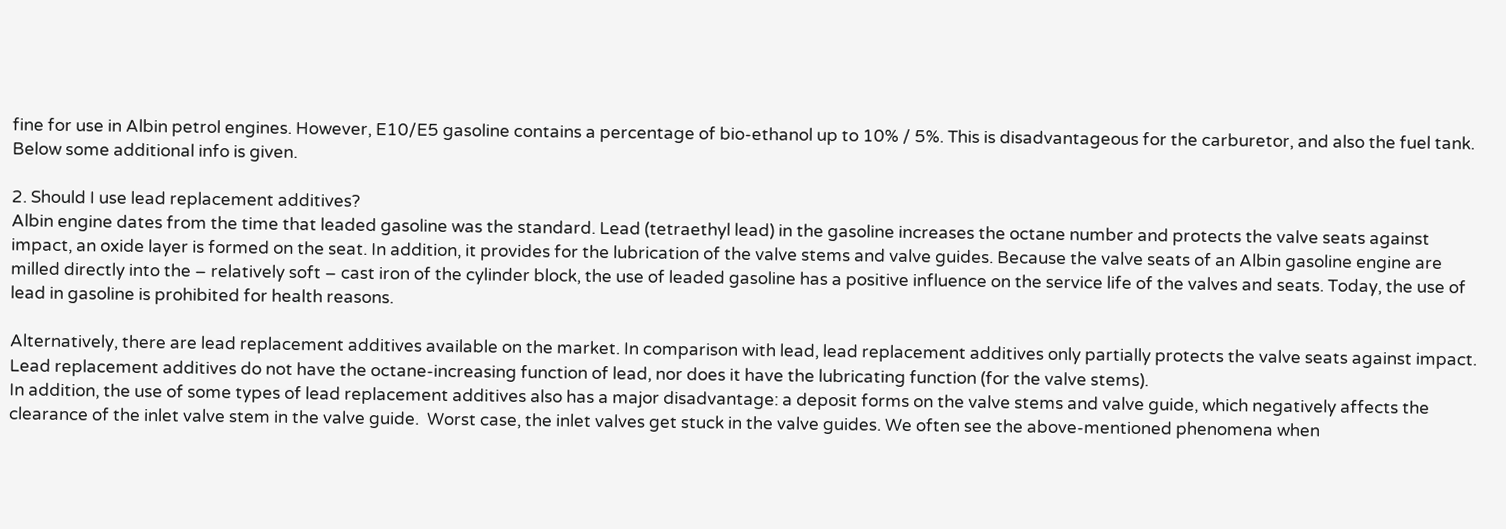fine for use in Albin petrol engines. However, E10/E5 gasoline contains a percentage of bio-ethanol up to 10% / 5%. This is disadvantageous for the carburetor, and also the fuel tank. Below some additional info is given.

2. Should I use lead replacement additives?
Albin engine dates from the time that leaded gasoline was the standard. Lead (tetraethyl lead) in the gasoline increases the octane number and protects the valve seats against impact, an oxide layer is formed on the seat. In addition, it provides for the lubrication of the valve stems and valve guides. Because the valve seats of an Albin gasoline engine are milled directly into the – relatively soft – cast iron of the cylinder block, the use of leaded gasoline has a positive influence on the service life of the valves and seats. Today, the use of lead in gasoline is prohibited for health reasons.

Alternatively, there are lead replacement additives available on the market. In comparison with lead, lead replacement additives only partially protects the valve seats against impact. Lead replacement additives do not have the octane-increasing function of lead, nor does it have the lubricating function (for the valve stems).
In addition, the use of some types of lead replacement additives also has a major disadvantage: a deposit forms on the valve stems and valve guide, which negatively affects the clearance of the inlet valve stem in the valve guide.  Worst case, the inlet valves get stuck in the valve guides. We often see the above-mentioned phenomena when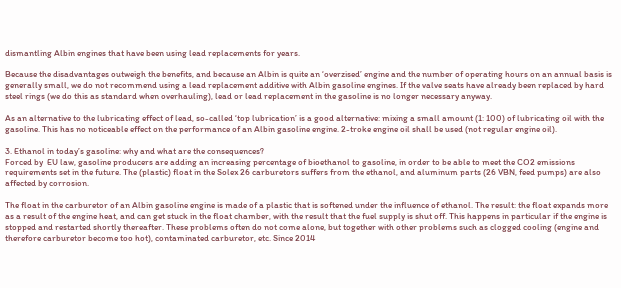dismantling Albin engines that have been using lead replacements for years.

Because the disadvantages outweigh the benefits, and because an Albin is quite an ‘overzised’ engine and the number of operating hours on an annual basis is generally small, we do not recommend using a lead replacement additive with Albin gasoline engines. If the valve seats have already been replaced by hard steel rings (we do this as standard when overhauling), lead or lead replacement in the gasoline is no longer necessary anyway.

As an alternative to the lubricating effect of lead, so-called ‘top lubrication’ is a good alternative: mixing a small amount (1: 100) of lubricating oil with the gasoline. This has no noticeable effect on the performance of an Albin gasoline engine. 2-troke engine oil shall be used (not regular engine oil).

3. Ethanol in today’s gasoline: why and what are the consequences?
Forced by  EU law, gasoline producers are adding an increasing percentage of bioethanol to gasoline, in order to be able to meet the CO2 emissions requirements set in the future. The (plastic) float in the Solex 26 carburetors suffers from the ethanol, and aluminum parts (26 VBN, feed pumps) are also affected by corrosion.

The float in the carburetor of an Albin gasoline engine is made of a plastic that is softened under the influence of ethanol. The result: the float expands more as a result of the engine heat, and can get stuck in the float chamber, with the result that the fuel supply is shut off. This happens in particular if the engine is stopped and restarted shortly thereafter. These problems often do not come alone, but together with other problems such as clogged cooling (engine and therefore carburetor become too hot), contaminated carburetor, etc. Since 2014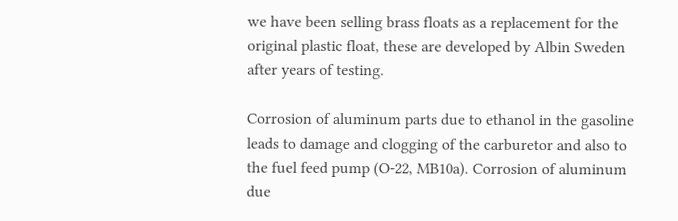we have been selling brass floats as a replacement for the original plastic float, these are developed by Albin Sweden after years of testing.

Corrosion of aluminum parts due to ethanol in the gasoline leads to damage and clogging of the carburetor and also to the fuel feed pump (O-22, MB10a). Corrosion of aluminum due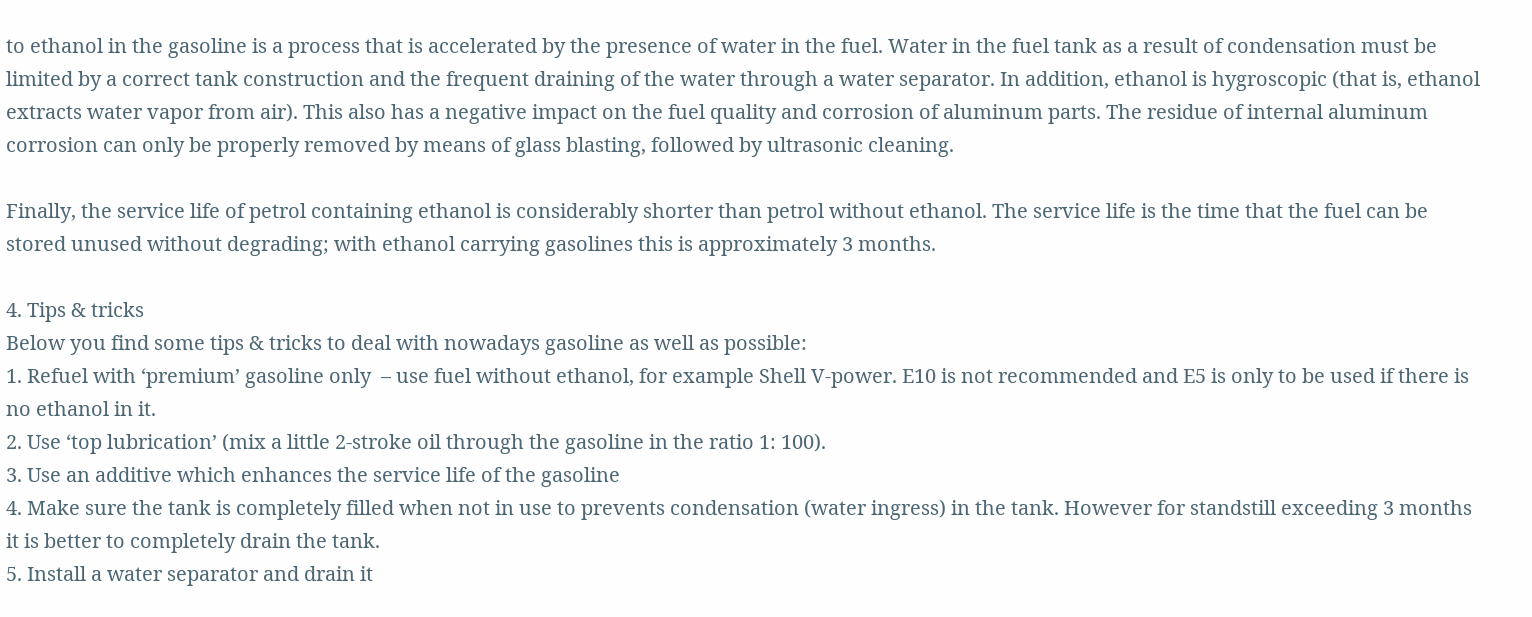to ethanol in the gasoline is a process that is accelerated by the presence of water in the fuel. Water in the fuel tank as a result of condensation must be limited by a correct tank construction and the frequent draining of the water through a water separator. In addition, ethanol is hygroscopic (that is, ethanol extracts water vapor from air). This also has a negative impact on the fuel quality and corrosion of aluminum parts. The residue of internal aluminum corrosion can only be properly removed by means of glass blasting, followed by ultrasonic cleaning.

Finally, the service life of petrol containing ethanol is considerably shorter than petrol without ethanol. The service life is the time that the fuel can be stored unused without degrading; with ethanol carrying gasolines this is approximately 3 months.

4. Tips & tricks
Below you find some tips & tricks to deal with nowadays gasoline as well as possible:
1. Refuel with ‘premium’ gasoline only  – use fuel without ethanol, for example Shell V-power. E10 is not recommended and E5 is only to be used if there is no ethanol in it.
2. Use ‘top lubrication’ (mix a little 2-stroke oil through the gasoline in the ratio 1: 100).
3. Use an additive which enhances the service life of the gasoline
4. Make sure the tank is completely filled when not in use to prevents condensation (water ingress) in the tank. However for standstill exceeding 3 months it is better to completely drain the tank.
5. Install a water separator and drain it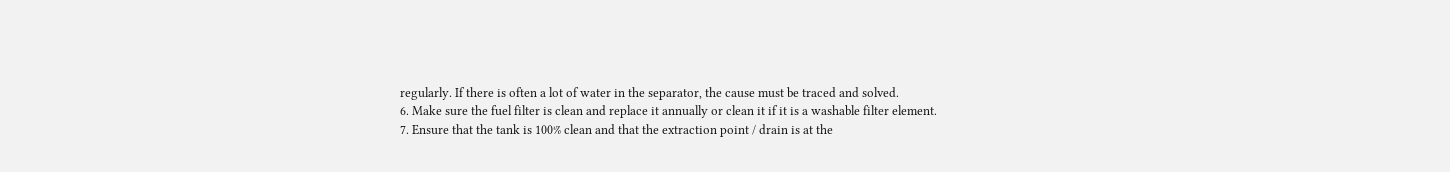regularly. If there is often a lot of water in the separator, the cause must be traced and solved.
6. Make sure the fuel filter is clean and replace it annually or clean it if it is a washable filter element.
7. Ensure that the tank is 100% clean and that the extraction point / drain is at the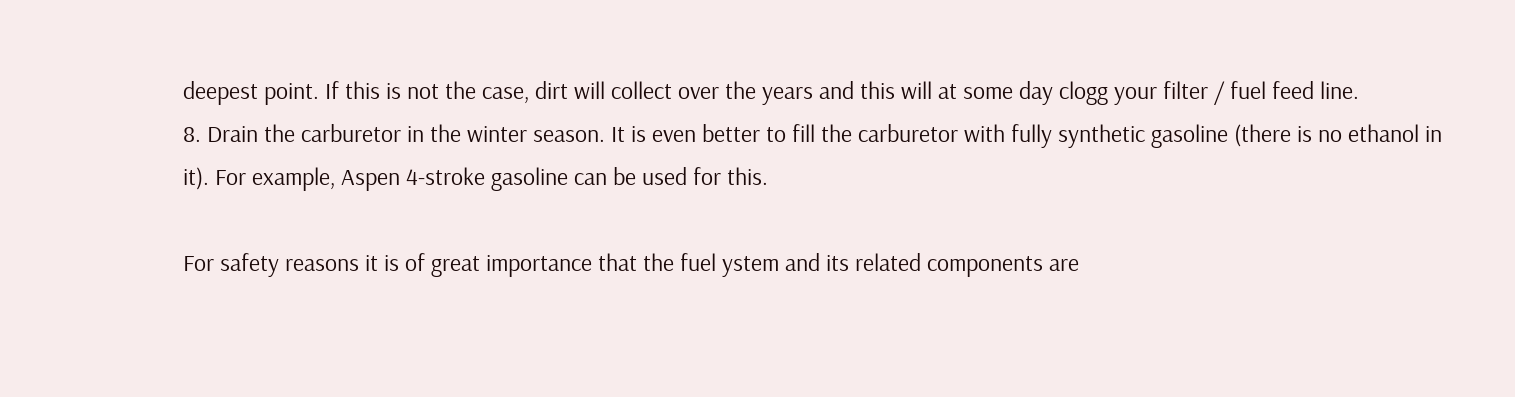deepest point. If this is not the case, dirt will collect over the years and this will at some day clogg your filter / fuel feed line.
8. Drain the carburetor in the winter season. It is even better to fill the carburetor with fully synthetic gasoline (there is no ethanol in it). For example, Aspen 4-stroke gasoline can be used for this.

For safety reasons it is of great importance that the fuel ystem and its related components are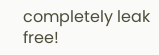completely leak free!